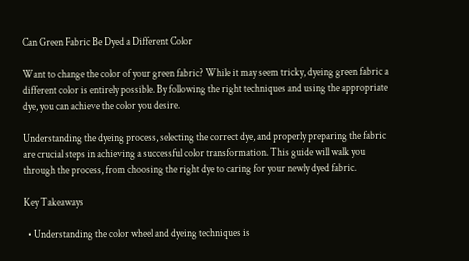Can Green Fabric Be Dyed a Different Color

Want to change the color of your green fabric? While it may seem tricky, dyeing green fabric a different color is entirely possible. By following the right techniques and using the appropriate dye, you can achieve the color you desire.

Understanding the dyeing process, selecting the correct dye, and properly preparing the fabric are crucial steps in achieving a successful color transformation. This guide will walk you through the process, from choosing the right dye to caring for your newly dyed fabric.

Key Takeaways

  • Understanding the color wheel and dyeing techniques is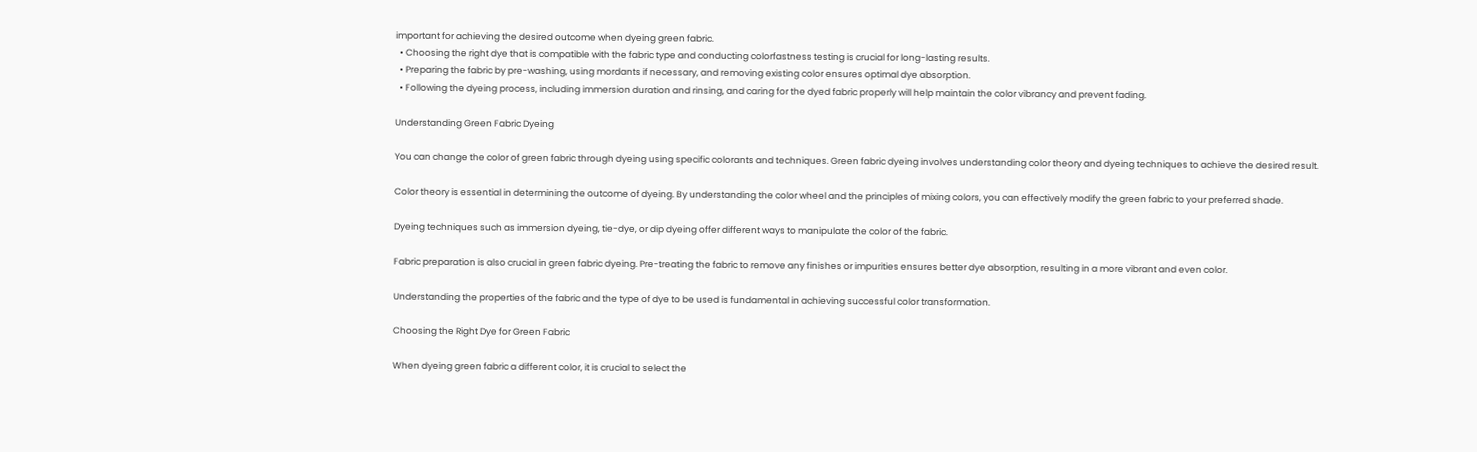important for achieving the desired outcome when dyeing green fabric.
  • Choosing the right dye that is compatible with the fabric type and conducting colorfastness testing is crucial for long-lasting results.
  • Preparing the fabric by pre-washing, using mordants if necessary, and removing existing color ensures optimal dye absorption.
  • Following the dyeing process, including immersion duration and rinsing, and caring for the dyed fabric properly will help maintain the color vibrancy and prevent fading.

Understanding Green Fabric Dyeing

You can change the color of green fabric through dyeing using specific colorants and techniques. Green fabric dyeing involves understanding color theory and dyeing techniques to achieve the desired result.

Color theory is essential in determining the outcome of dyeing. By understanding the color wheel and the principles of mixing colors, you can effectively modify the green fabric to your preferred shade.

Dyeing techniques such as immersion dyeing, tie-dye, or dip dyeing offer different ways to manipulate the color of the fabric.

Fabric preparation is also crucial in green fabric dyeing. Pre-treating the fabric to remove any finishes or impurities ensures better dye absorption, resulting in a more vibrant and even color.

Understanding the properties of the fabric and the type of dye to be used is fundamental in achieving successful color transformation.

Choosing the Right Dye for Green Fabric

When dyeing green fabric a different color, it is crucial to select the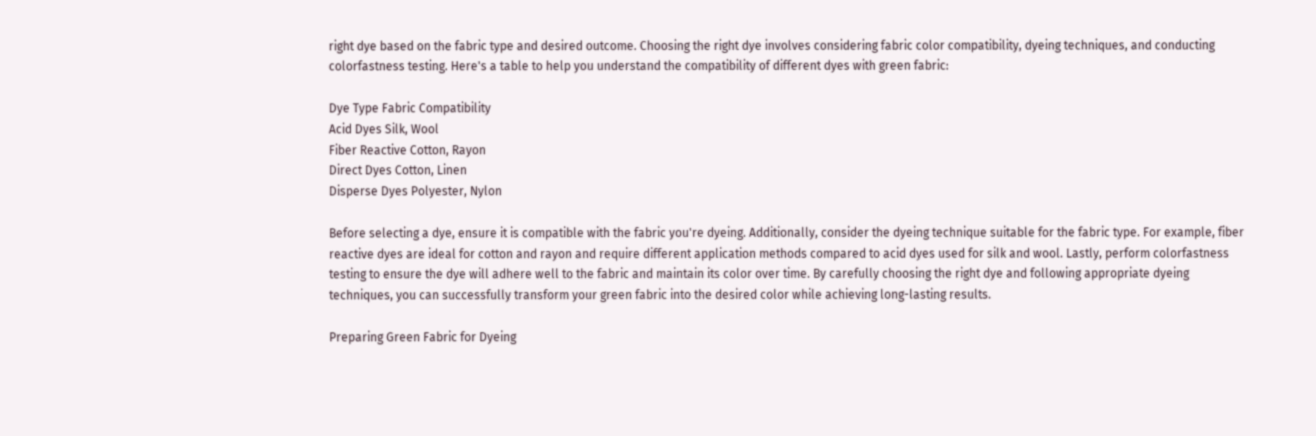right dye based on the fabric type and desired outcome. Choosing the right dye involves considering fabric color compatibility, dyeing techniques, and conducting colorfastness testing. Here's a table to help you understand the compatibility of different dyes with green fabric:

Dye Type Fabric Compatibility
Acid Dyes Silk, Wool
Fiber Reactive Cotton, Rayon
Direct Dyes Cotton, Linen
Disperse Dyes Polyester, Nylon

Before selecting a dye, ensure it is compatible with the fabric you're dyeing. Additionally, consider the dyeing technique suitable for the fabric type. For example, fiber reactive dyes are ideal for cotton and rayon and require different application methods compared to acid dyes used for silk and wool. Lastly, perform colorfastness testing to ensure the dye will adhere well to the fabric and maintain its color over time. By carefully choosing the right dye and following appropriate dyeing techniques, you can successfully transform your green fabric into the desired color while achieving long-lasting results.

Preparing Green Fabric for Dyeing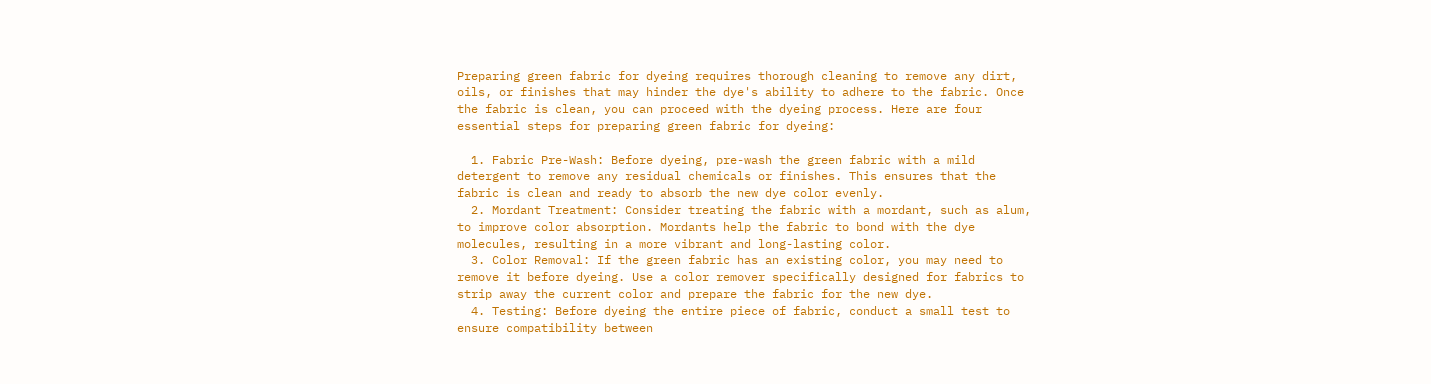Preparing green fabric for dyeing requires thorough cleaning to remove any dirt, oils, or finishes that may hinder the dye's ability to adhere to the fabric. Once the fabric is clean, you can proceed with the dyeing process. Here are four essential steps for preparing green fabric for dyeing:

  1. Fabric Pre-Wash: Before dyeing, pre-wash the green fabric with a mild detergent to remove any residual chemicals or finishes. This ensures that the fabric is clean and ready to absorb the new dye color evenly.
  2. Mordant Treatment: Consider treating the fabric with a mordant, such as alum, to improve color absorption. Mordants help the fabric to bond with the dye molecules, resulting in a more vibrant and long-lasting color.
  3. Color Removal: If the green fabric has an existing color, you may need to remove it before dyeing. Use a color remover specifically designed for fabrics to strip away the current color and prepare the fabric for the new dye.
  4. Testing: Before dyeing the entire piece of fabric, conduct a small test to ensure compatibility between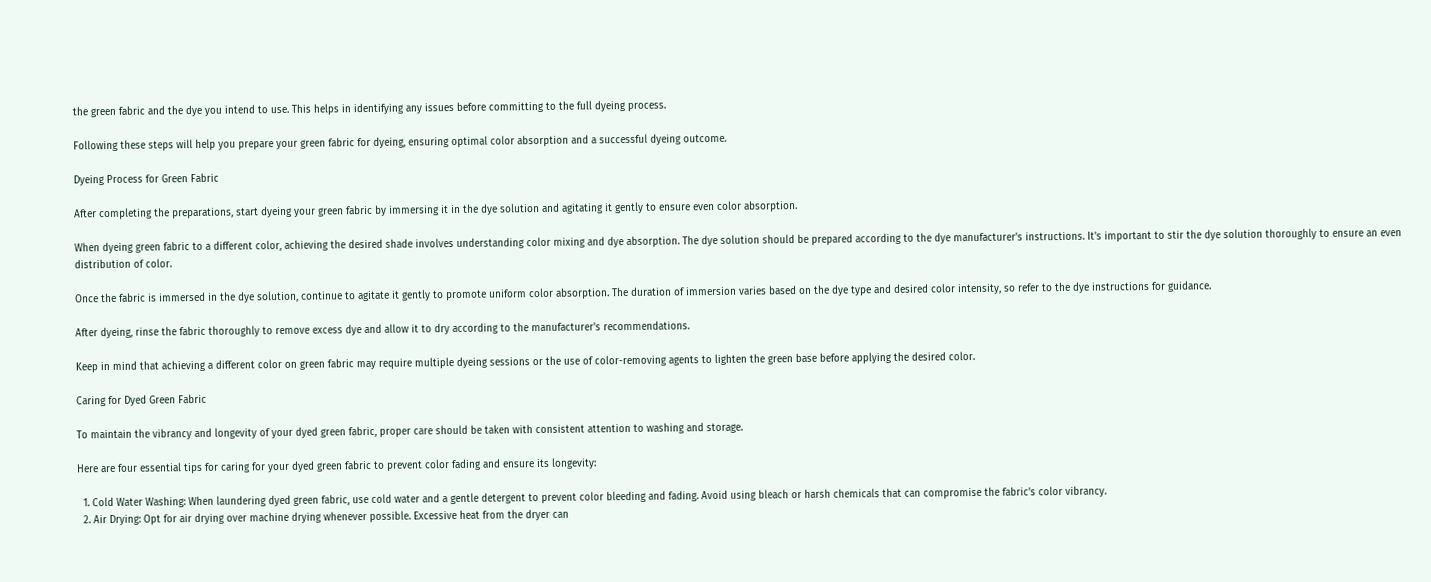the green fabric and the dye you intend to use. This helps in identifying any issues before committing to the full dyeing process.

Following these steps will help you prepare your green fabric for dyeing, ensuring optimal color absorption and a successful dyeing outcome.

Dyeing Process for Green Fabric

After completing the preparations, start dyeing your green fabric by immersing it in the dye solution and agitating it gently to ensure even color absorption.

When dyeing green fabric to a different color, achieving the desired shade involves understanding color mixing and dye absorption. The dye solution should be prepared according to the dye manufacturer's instructions. It's important to stir the dye solution thoroughly to ensure an even distribution of color.

Once the fabric is immersed in the dye solution, continue to agitate it gently to promote uniform color absorption. The duration of immersion varies based on the dye type and desired color intensity, so refer to the dye instructions for guidance.

After dyeing, rinse the fabric thoroughly to remove excess dye and allow it to dry according to the manufacturer's recommendations.

Keep in mind that achieving a different color on green fabric may require multiple dyeing sessions or the use of color-removing agents to lighten the green base before applying the desired color.

Caring for Dyed Green Fabric

To maintain the vibrancy and longevity of your dyed green fabric, proper care should be taken with consistent attention to washing and storage.

Here are four essential tips for caring for your dyed green fabric to prevent color fading and ensure its longevity:

  1. Cold Water Washing: When laundering dyed green fabric, use cold water and a gentle detergent to prevent color bleeding and fading. Avoid using bleach or harsh chemicals that can compromise the fabric's color vibrancy.
  2. Air Drying: Opt for air drying over machine drying whenever possible. Excessive heat from the dryer can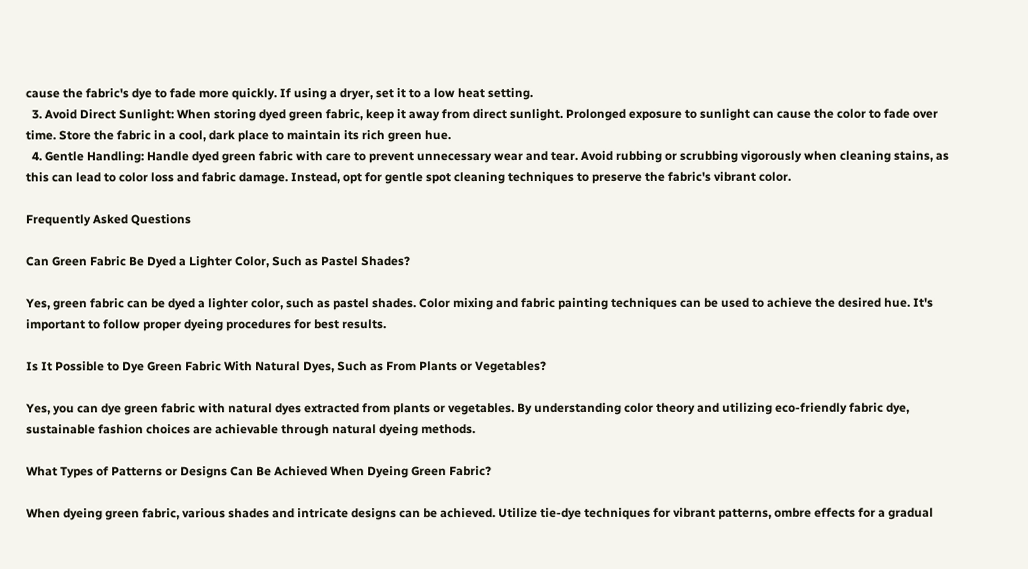cause the fabric's dye to fade more quickly. If using a dryer, set it to a low heat setting.
  3. Avoid Direct Sunlight: When storing dyed green fabric, keep it away from direct sunlight. Prolonged exposure to sunlight can cause the color to fade over time. Store the fabric in a cool, dark place to maintain its rich green hue.
  4. Gentle Handling: Handle dyed green fabric with care to prevent unnecessary wear and tear. Avoid rubbing or scrubbing vigorously when cleaning stains, as this can lead to color loss and fabric damage. Instead, opt for gentle spot cleaning techniques to preserve the fabric's vibrant color.

Frequently Asked Questions

Can Green Fabric Be Dyed a Lighter Color, Such as Pastel Shades?

Yes, green fabric can be dyed a lighter color, such as pastel shades. Color mixing and fabric painting techniques can be used to achieve the desired hue. It's important to follow proper dyeing procedures for best results.

Is It Possible to Dye Green Fabric With Natural Dyes, Such as From Plants or Vegetables?

Yes, you can dye green fabric with natural dyes extracted from plants or vegetables. By understanding color theory and utilizing eco-friendly fabric dye, sustainable fashion choices are achievable through natural dyeing methods.

What Types of Patterns or Designs Can Be Achieved When Dyeing Green Fabric?

When dyeing green fabric, various shades and intricate designs can be achieved. Utilize tie-dye techniques for vibrant patterns, ombre effects for a gradual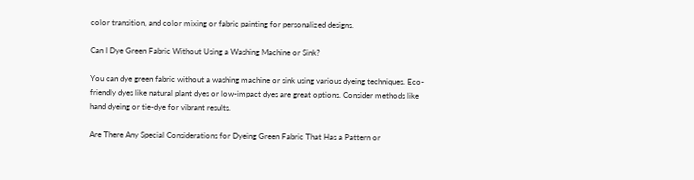color transition, and color mixing or fabric painting for personalized designs.

Can I Dye Green Fabric Without Using a Washing Machine or Sink?

You can dye green fabric without a washing machine or sink using various dyeing techniques. Eco-friendly dyes like natural plant dyes or low-impact dyes are great options. Consider methods like hand dyeing or tie-dye for vibrant results.

Are There Any Special Considerations for Dyeing Green Fabric That Has a Pattern or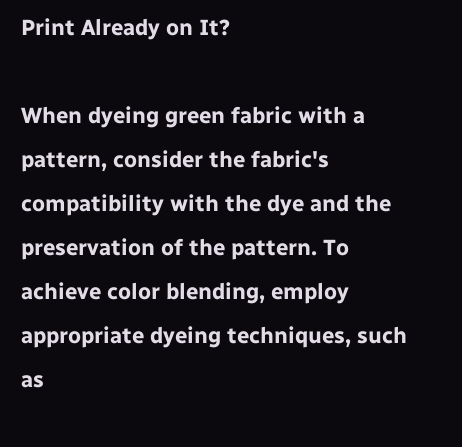Print Already on It?

When dyeing green fabric with a pattern, consider the fabric's compatibility with the dye and the preservation of the pattern. To achieve color blending, employ appropriate dyeing techniques, such as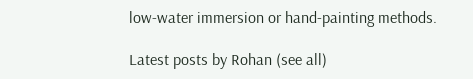low-water immersion or hand-painting methods.

Latest posts by Rohan (see all)